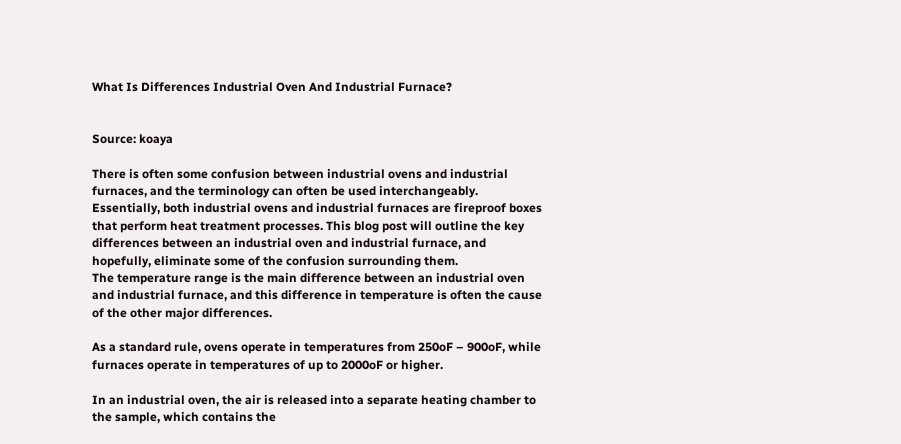What Is Differences Industrial Oven And Industrial Furnace?


Source: koaya

There is often some confusion between industrial ovens and industrial furnaces, and the terminology can often be used interchangeably. Essentially, both industrial ovens and industrial furnaces are fireproof boxes that perform heat treatment processes. This blog post will outline the key differences between an industrial oven and industrial furnace, and hopefully, eliminate some of the confusion surrounding them.
The temperature range is the main difference between an industrial oven and industrial furnace, and this difference in temperature is often the cause of the other major differences.

As a standard rule, ovens operate in temperatures from 250oF – 900oF, while furnaces operate in temperatures of up to 2000oF or higher.

In an industrial oven, the air is released into a separate heating chamber to the sample, which contains the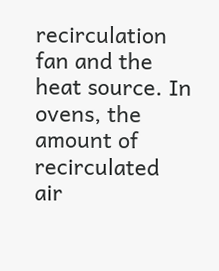recirculation fan and the heat source. In ovens, the amount of recirculated air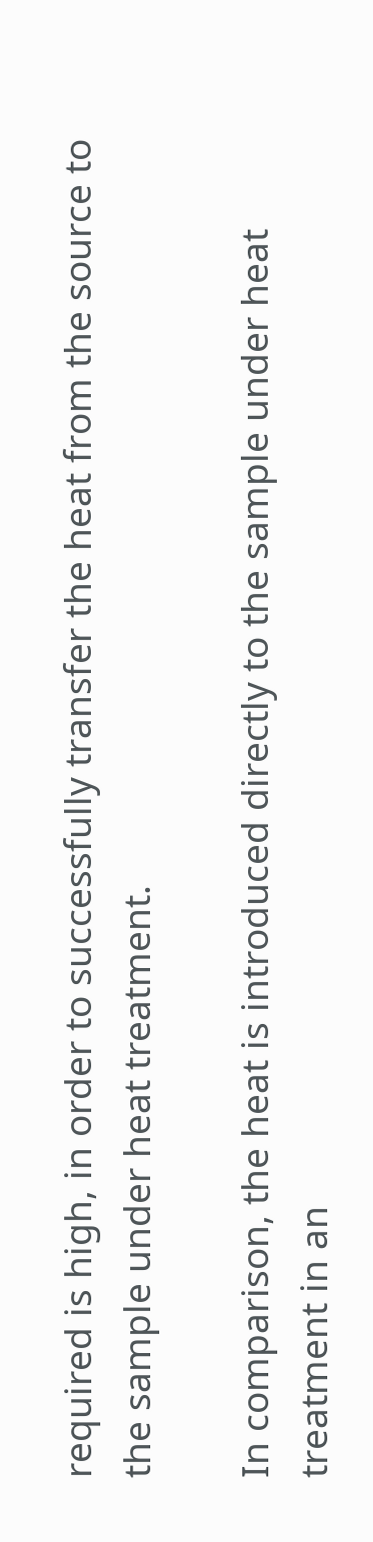required is high, in order to successfully transfer the heat from the source to the sample under heat treatment.

In comparison, the heat is introduced directly to the sample under heat treatment in an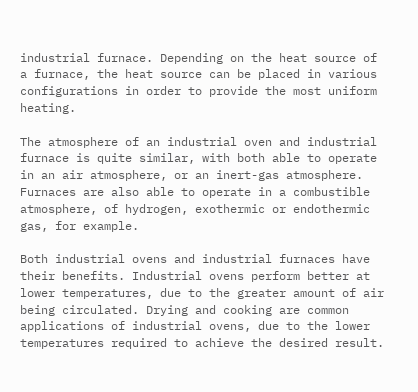industrial furnace. Depending on the heat source of a furnace, the heat source can be placed in various configurations in order to provide the most uniform heating.

The atmosphere of an industrial oven and industrial furnace is quite similar, with both able to operate in an air atmosphere, or an inert-gas atmosphere. Furnaces are also able to operate in a combustible atmosphere, of hydrogen, exothermic or endothermic gas, for example.

Both industrial ovens and industrial furnaces have their benefits. Industrial ovens perform better at lower temperatures, due to the greater amount of air being circulated. Drying and cooking are common applications of industrial ovens, due to the lower temperatures required to achieve the desired result.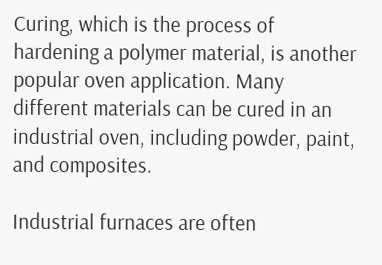Curing, which is the process of hardening a polymer material, is another popular oven application. Many different materials can be cured in an industrial oven, including powder, paint, and composites.

Industrial furnaces are often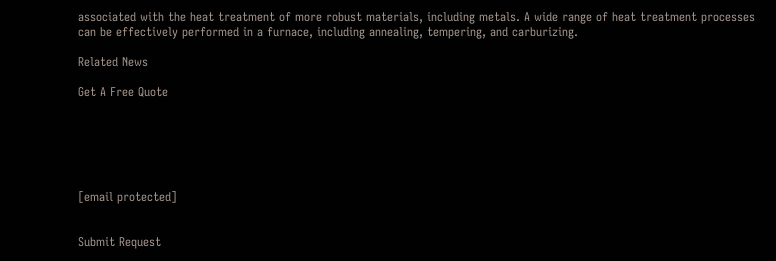associated with the heat treatment of more robust materials, including metals. A wide range of heat treatment processes can be effectively performed in a furnace, including annealing, tempering, and carburizing.

Related News

Get A Free Quote






[email protected]


Submit Request